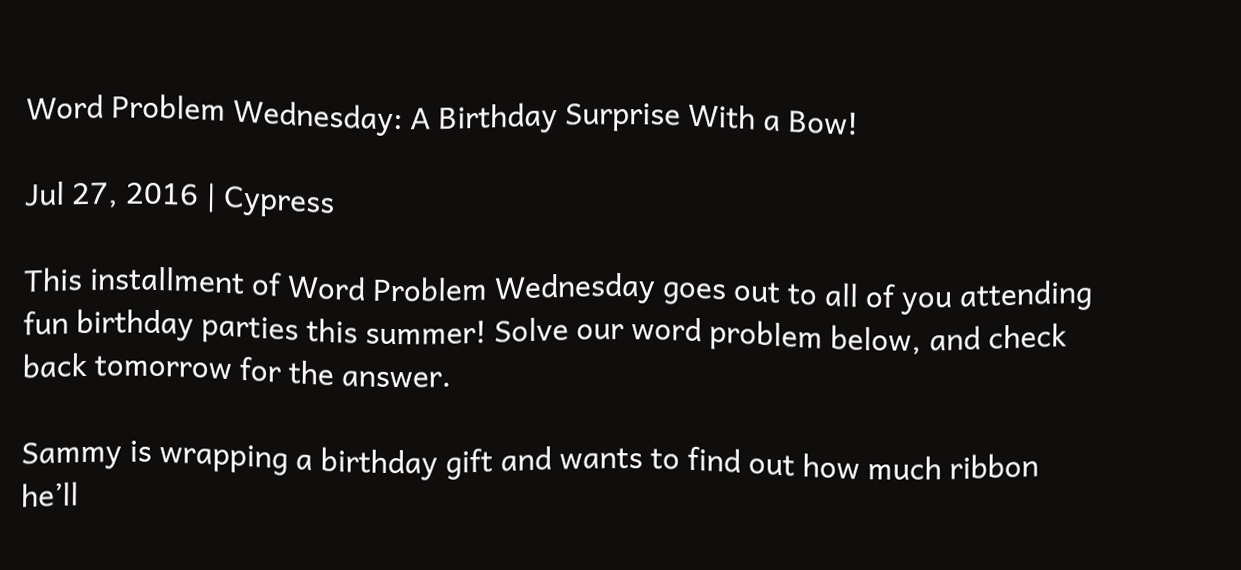Word Problem Wednesday: A Birthday Surprise With a Bow!

Jul 27, 2016 | Cypress

This installment of Word Problem Wednesday goes out to all of you attending fun birthday parties this summer! Solve our word problem below, and check back tomorrow for the answer.

Sammy is wrapping a birthday gift and wants to find out how much ribbon he’ll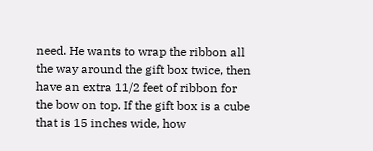need. He wants to wrap the ribbon all the way around the gift box twice, then have an extra 11/2 feet of ribbon for the bow on top. If the gift box is a cube that is 15 inches wide, how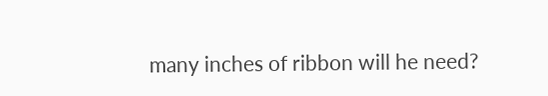many inches of ribbon will he need?